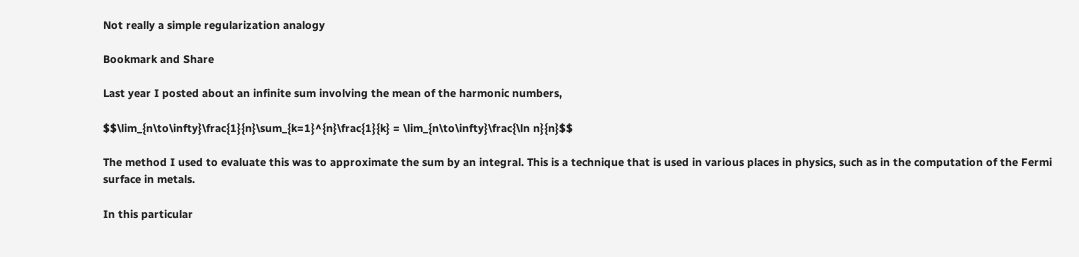Not really a simple regularization analogy

Bookmark and Share

Last year I posted about an infinite sum involving the mean of the harmonic numbers,

$$\lim_{n\to\infty}\frac{1}{n}\sum_{k=1}^{n}\frac{1}{k} = \lim_{n\to\infty}\frac{\ln n}{n}$$

The method I used to evaluate this was to approximate the sum by an integral. This is a technique that is used in various places in physics, such as in the computation of the Fermi surface in metals.

In this particular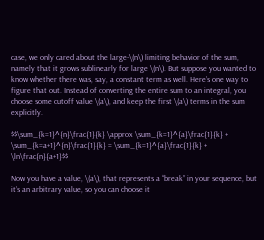case, we only cared about the large-\(n\) limiting behavior of the sum, namely that it grows sublinearly for large \(n\). But suppose you wanted to know whether there was, say, a constant term as well. Here’s one way to figure that out. Instead of converting the entire sum to an integral, you choose some cutoff value \(a\), and keep the first \(a\) terms in the sum explicitly.

$$\sum_{k=1}^{n}\frac{1}{k} \approx \sum_{k=1}^{a}\frac{1}{k} + \sum_{k=a+1}^{n}\frac{1}{k} = \sum_{k=1}^{a}\frac{1}{k} + \ln\frac{n}{a+1}$$

Now you have a value, \(a\), that represents a “break” in your sequence, but it’s an arbitrary value, so you can choose it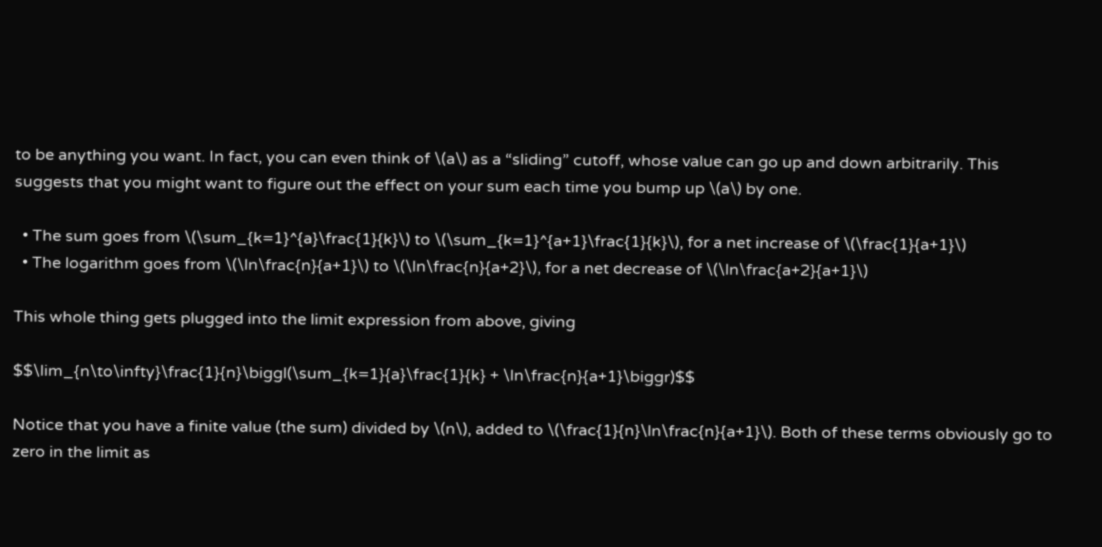to be anything you want. In fact, you can even think of \(a\) as a “sliding” cutoff, whose value can go up and down arbitrarily. This suggests that you might want to figure out the effect on your sum each time you bump up \(a\) by one.

  • The sum goes from \(\sum_{k=1}^{a}\frac{1}{k}\) to \(\sum_{k=1}^{a+1}\frac{1}{k}\), for a net increase of \(\frac{1}{a+1}\)
  • The logarithm goes from \(\ln\frac{n}{a+1}\) to \(\ln\frac{n}{a+2}\), for a net decrease of \(\ln\frac{a+2}{a+1}\)

This whole thing gets plugged into the limit expression from above, giving

$$\lim_{n\to\infty}\frac{1}{n}\biggl(\sum_{k=1}{a}\frac{1}{k} + \ln\frac{n}{a+1}\biggr)$$

Notice that you have a finite value (the sum) divided by \(n\), added to \(\frac{1}{n}\ln\frac{n}{a+1}\). Both of these terms obviously go to zero in the limit as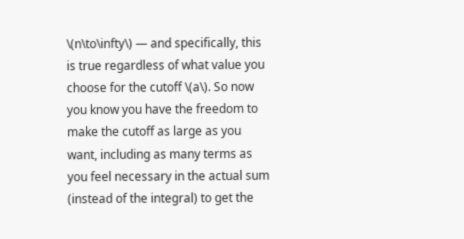\(n\to\infty\) — and specifically, this is true regardless of what value you choose for the cutoff \(a\). So now you know you have the freedom to make the cutoff as large as you want, including as many terms as you feel necessary in the actual sum (instead of the integral) to get the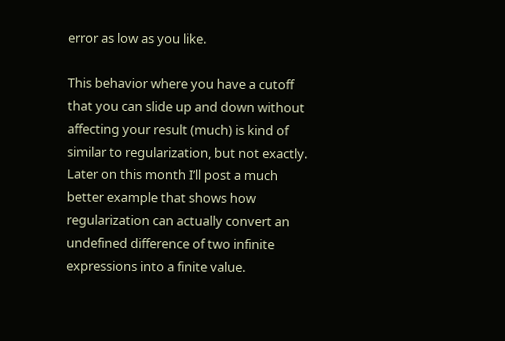error as low as you like.

This behavior where you have a cutoff that you can slide up and down without affecting your result (much) is kind of similar to regularization, but not exactly. Later on this month I’ll post a much better example that shows how regularization can actually convert an undefined difference of two infinite expressions into a finite value.